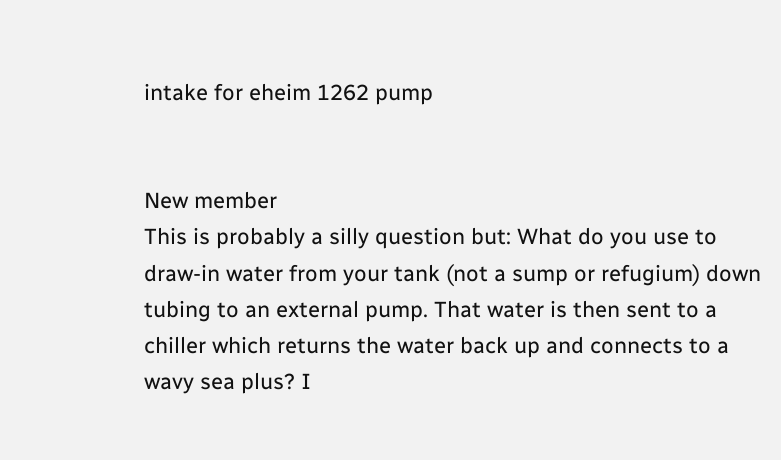intake for eheim 1262 pump


New member
This is probably a silly question but: What do you use to draw-in water from your tank (not a sump or refugium) down tubing to an external pump. That water is then sent to a chiller which returns the water back up and connects to a wavy sea plus? I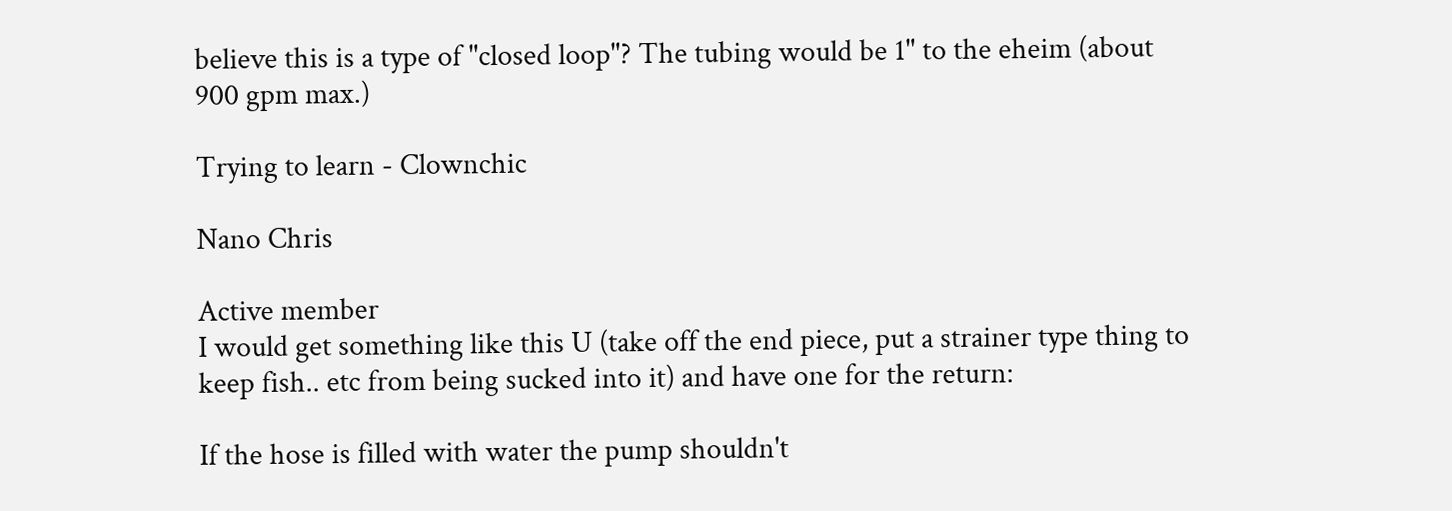believe this is a type of "closed loop"? The tubing would be 1" to the eheim (about 900 gpm max.)

Trying to learn - Clownchic

Nano Chris

Active member
I would get something like this U (take off the end piece, put a strainer type thing to keep fish.. etc from being sucked into it) and have one for the return:

If the hose is filled with water the pump shouldn't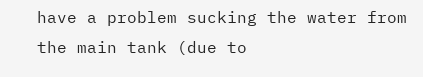have a problem sucking the water from the main tank (due to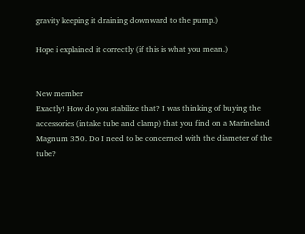gravity keeping it draining downward to the pump.)

Hope i explained it correctly (if this is what you mean.)


New member
Exactly! How do you stabilize that? I was thinking of buying the accessories (intake tube and clamp) that you find on a Marineland Magnum 350. Do I need to be concerned with the diameter of the tube?